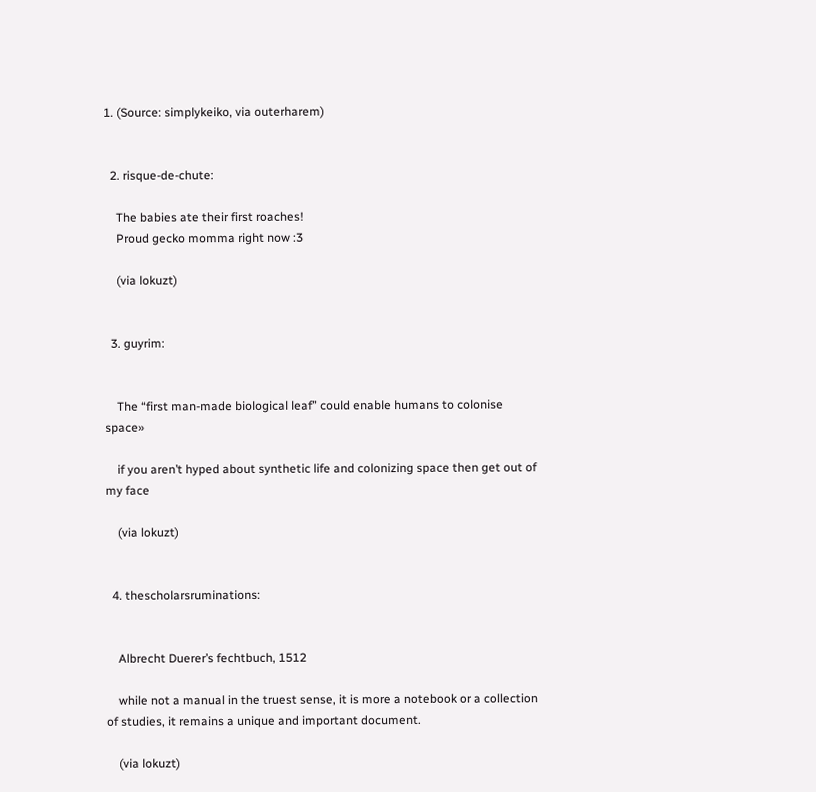1. (Source: simplykeiko, via outerharem)


  2. risque-de-chute:

    The babies ate their first roaches!
    Proud gecko momma right now :3

    (via lokuzt)


  3. guyrim:


    The “first man-made biological leaf” could enable humans to colonise space»

    if you aren’t hyped about synthetic life and colonizing space then get out of my face

    (via lokuzt)


  4. thescholarsruminations:


    Albrecht Duerer’s fechtbuch, 1512

    while not a manual in the truest sense, it is more a notebook or a collection of studies, it remains a unique and important document.

    (via lokuzt)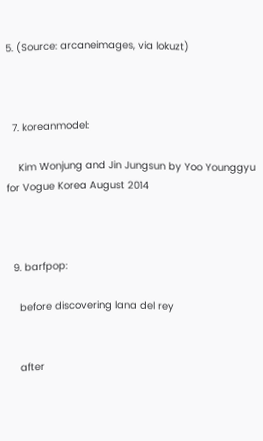5. (Source: arcaneimages, via lokuzt)



  7. koreanmodel:

    Kim Wonjung and Jin Jungsun by Yoo Younggyu for Vogue Korea August 2014



  9. barfpop:

    before discovering lana del rey


    after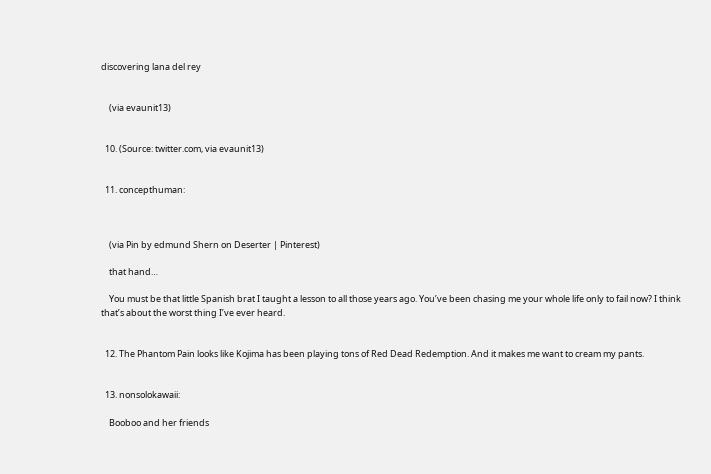discovering lana del rey


    (via evaunit13)


  10. (Source: twitter.com, via evaunit13)


  11. concepthuman:



    (via Pin by edmund Shern on Deserter | Pinterest)

    that hand…

    You must be that little Spanish brat I taught a lesson to all those years ago. You’ve been chasing me your whole life only to fail now? I think that’s about the worst thing I’ve ever heard.


  12. The Phantom Pain looks like Kojima has been playing tons of Red Dead Redemption. And it makes me want to cream my pants.


  13. nonsolokawaii:

    Booboo and her friends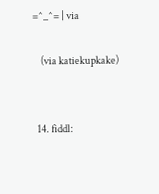=^_^= | via

    (via katiekupkake)


  14. fiddl: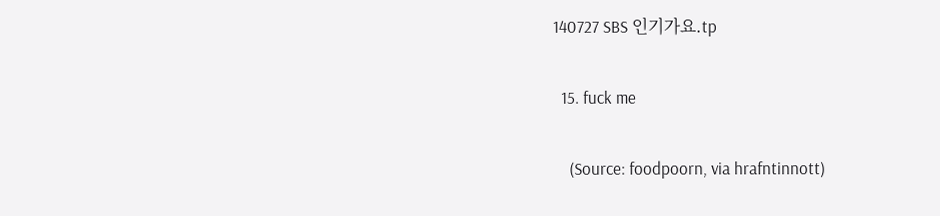140727 SBS 인기가요.tp

  15. fuck me

    (Source: foodpoorn, via hrafntinnott)